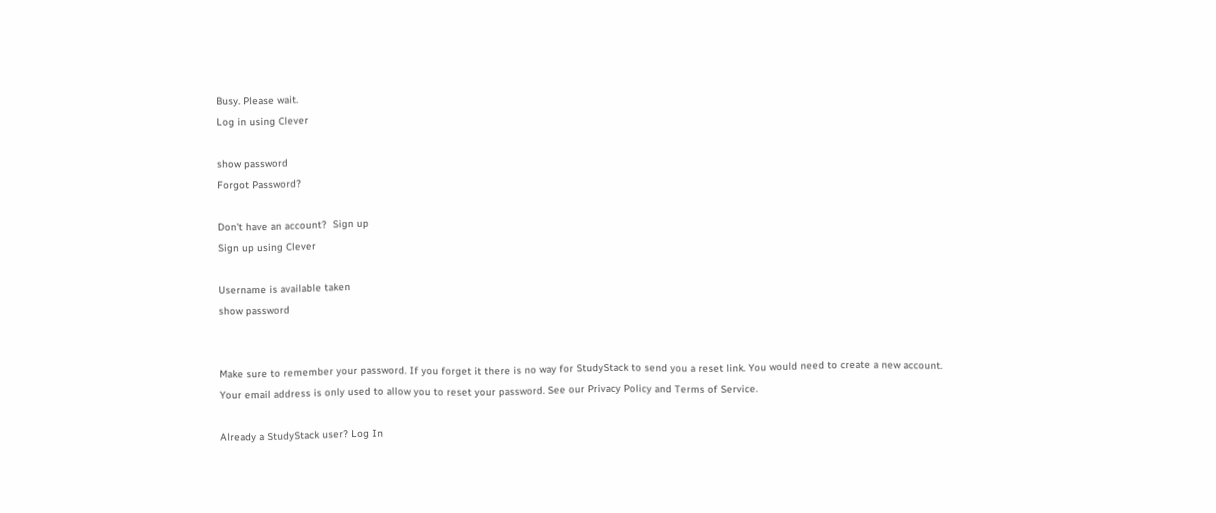Busy. Please wait.
Log in using Clever

show password
Forgot Password?

Don't have an account?  Sign up
Sign up using Clever

Username is available taken
show password


Make sure to remember your password. If you forget it there is no way for StudyStack to send you a reset link. You would need to create a new account.
Your email address is only used to allow you to reset your password. See our Privacy Policy and Terms of Service.

Already a StudyStack user? Log In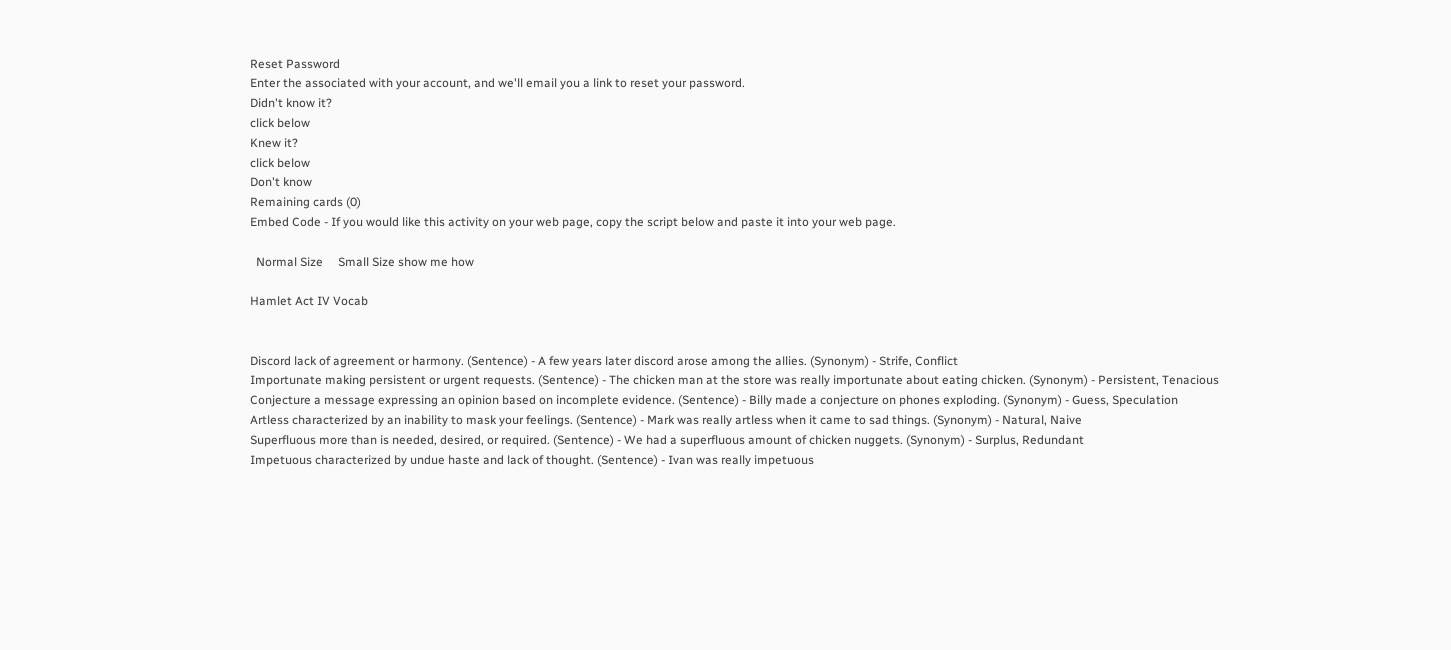Reset Password
Enter the associated with your account, and we'll email you a link to reset your password.
Didn't know it?
click below
Knew it?
click below
Don't know
Remaining cards (0)
Embed Code - If you would like this activity on your web page, copy the script below and paste it into your web page.

  Normal Size     Small Size show me how

Hamlet Act IV Vocab


Discord lack of agreement or harmony. (Sentence) - A few years later discord arose among the allies. (Synonym) - Strife, Conflict
Importunate making persistent or urgent requests. (Sentence) - The chicken man at the store was really importunate about eating chicken. (Synonym) - Persistent, Tenacious
Conjecture a message expressing an opinion based on incomplete evidence. (Sentence) - Billy made a conjecture on phones exploding. (Synonym) - Guess, Speculation
Artless characterized by an inability to mask your feelings. (Sentence) - Mark was really artless when it came to sad things. (Synonym) - Natural, Naive
Superfluous more than is needed, desired, or required. (Sentence) - We had a superfluous amount of chicken nuggets. (Synonym) - Surplus, Redundant
Impetuous characterized by undue haste and lack of thought. (Sentence) - Ivan was really impetuous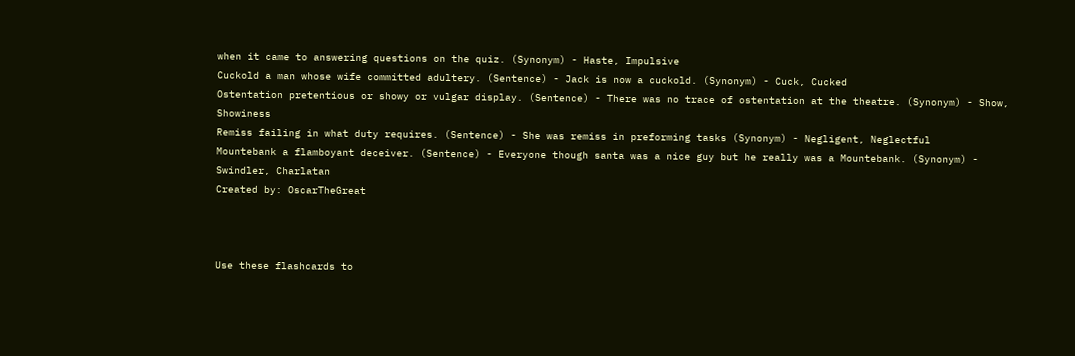when it came to answering questions on the quiz. (Synonym) - Haste, Impulsive
Cuckold a man whose wife committed adultery. (Sentence) - Jack is now a cuckold. (Synonym) - Cuck, Cucked
Ostentation pretentious or showy or vulgar display. (Sentence) - There was no trace of ostentation at the theatre. (Synonym) - Show, Showiness
Remiss failing in what duty requires. (Sentence) - She was remiss in preforming tasks (Synonym) - Negligent, Neglectful
Mountebank a flamboyant deceiver. (Sentence) - Everyone though santa was a nice guy but he really was a Mountebank. (Synonym) - Swindler, Charlatan
Created by: OscarTheGreat



Use these flashcards to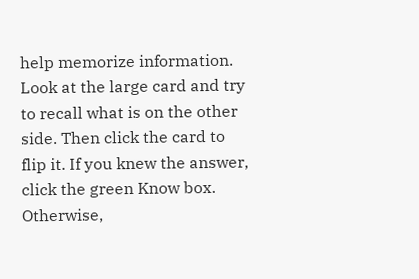help memorize information. Look at the large card and try to recall what is on the other side. Then click the card to flip it. If you knew the answer, click the green Know box. Otherwise,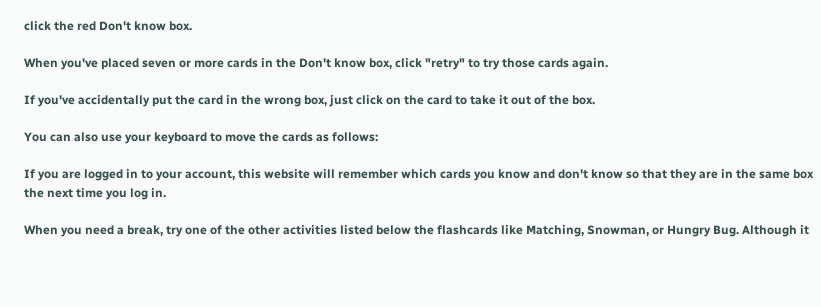click the red Don't know box.

When you've placed seven or more cards in the Don't know box, click "retry" to try those cards again.

If you've accidentally put the card in the wrong box, just click on the card to take it out of the box.

You can also use your keyboard to move the cards as follows:

If you are logged in to your account, this website will remember which cards you know and don't know so that they are in the same box the next time you log in.

When you need a break, try one of the other activities listed below the flashcards like Matching, Snowman, or Hungry Bug. Although it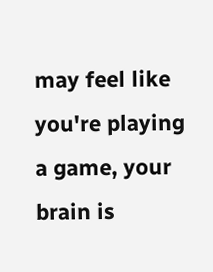may feel like you're playing a game, your brain is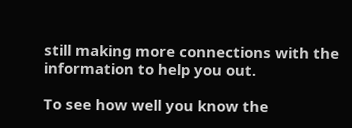still making more connections with the information to help you out.

To see how well you know the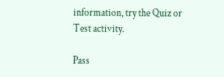information, try the Quiz or Test activity.

Pass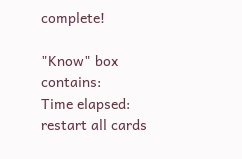complete!

"Know" box contains:
Time elapsed:
restart all cards